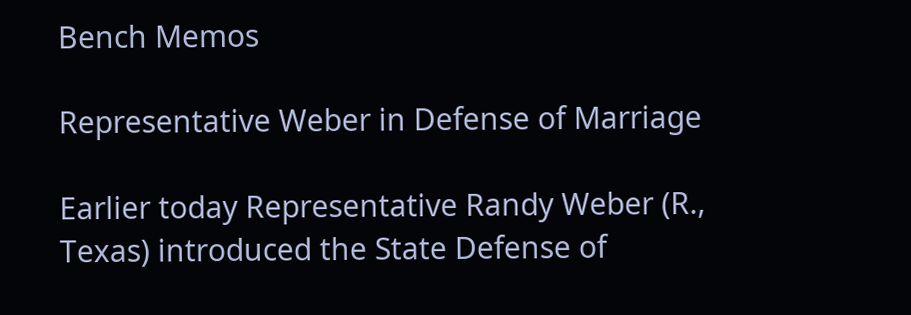Bench Memos

Representative Weber in Defense of Marriage

Earlier today Representative Randy Weber (R., Texas) introduced the State Defense of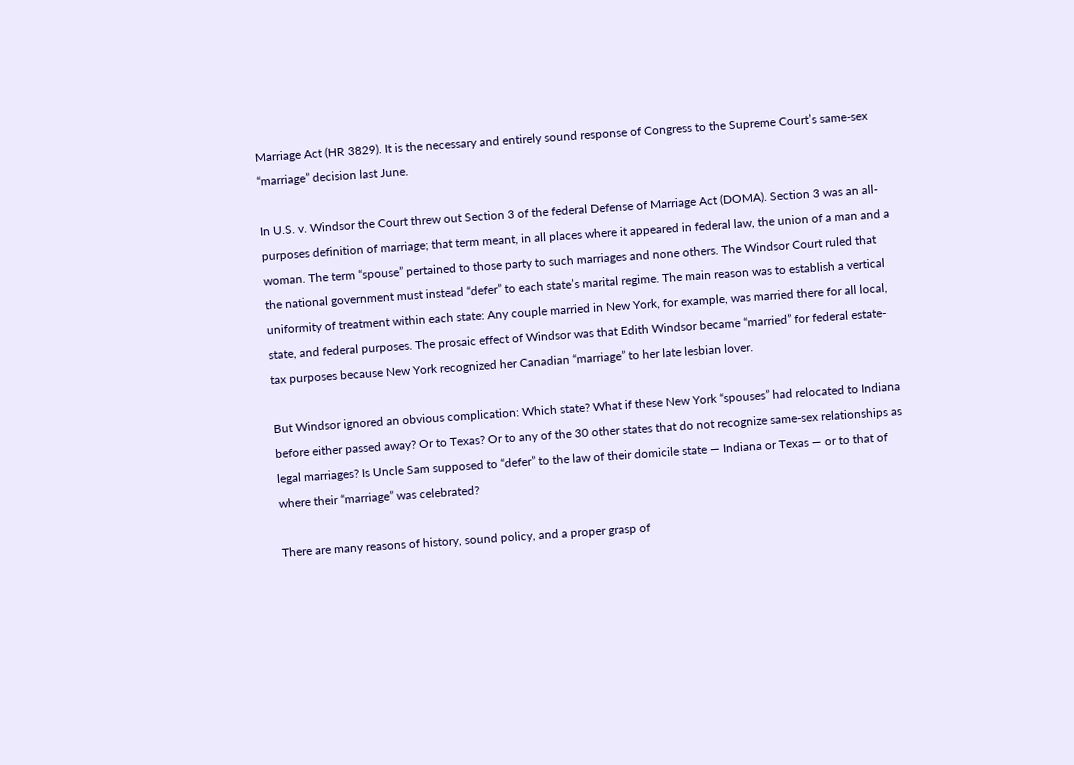Marriage Act (HR 3829). It is the necessary and entirely sound response of Congress to the Supreme Court’s same-sex “marriage” decision last June.

In U.S. v. Windsor the Court threw out Section 3 of the federal Defense of Marriage Act (DOMA). Section 3 was an all-purposes definition of marriage; that term meant, in all places where it appeared in federal law, the union of a man and a woman. The term “spouse” pertained to those party to such marriages and none others. The Windsor Court ruled that the national government must instead “defer” to each state’s marital regime. The main reason was to establish a vertical uniformity of treatment within each state: Any couple married in New York, for example, was married there for all local, state, and federal purposes. The prosaic effect of Windsor was that Edith Windsor became “married” for federal estate-tax purposes because New York recognized her Canadian “marriage” to her late lesbian lover.

But Windsor ignored an obvious complication: Which state? What if these New York “spouses” had relocated to Indiana before either passed away? Or to Texas? Or to any of the 30 other states that do not recognize same-sex relationships as legal marriages? Is Uncle Sam supposed to “defer” to the law of their domicile state — Indiana or Texas — or to that of where their “marriage” was celebrated?

There are many reasons of history, sound policy, and a proper grasp of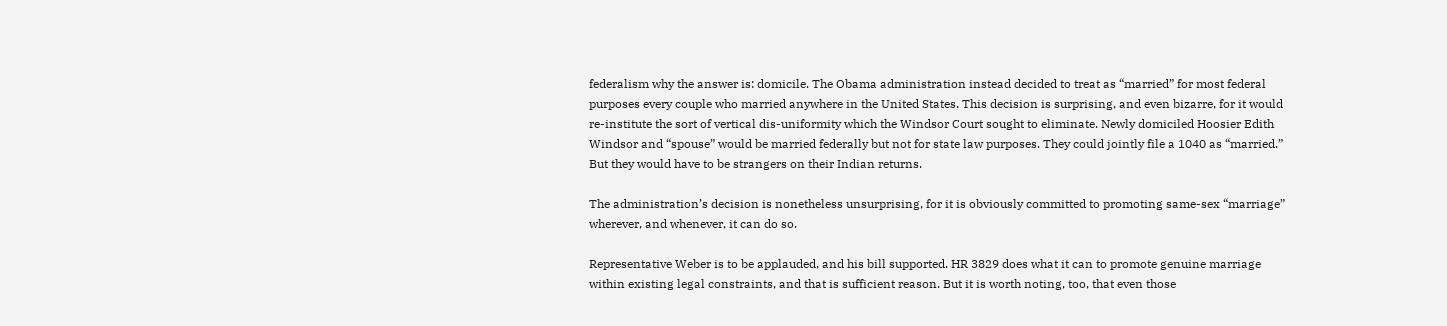federalism why the answer is: domicile. The Obama administration instead decided to treat as “married” for most federal purposes every couple who married anywhere in the United States. This decision is surprising, and even bizarre, for it would re-institute the sort of vertical dis-uniformity which the Windsor Court sought to eliminate. Newly domiciled Hoosier Edith Windsor and “spouse” would be married federally but not for state law purposes. They could jointly file a 1040 as “married.” But they would have to be strangers on their Indian returns.

The administration’s decision is nonetheless unsurprising, for it is obviously committed to promoting same-sex “marriage” wherever, and whenever, it can do so.

Representative Weber is to be applauded, and his bill supported. HR 3829 does what it can to promote genuine marriage within existing legal constraints, and that is sufficient reason. But it is worth noting, too, that even those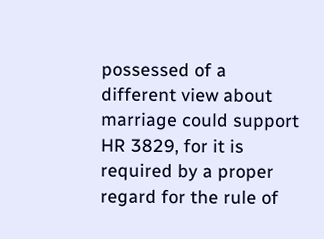possessed of a different view about marriage could support HR 3829, for it is required by a proper regard for the rule of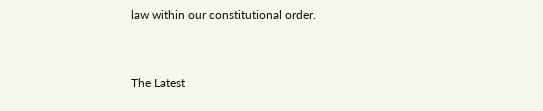law within our constitutional order.


The Latest